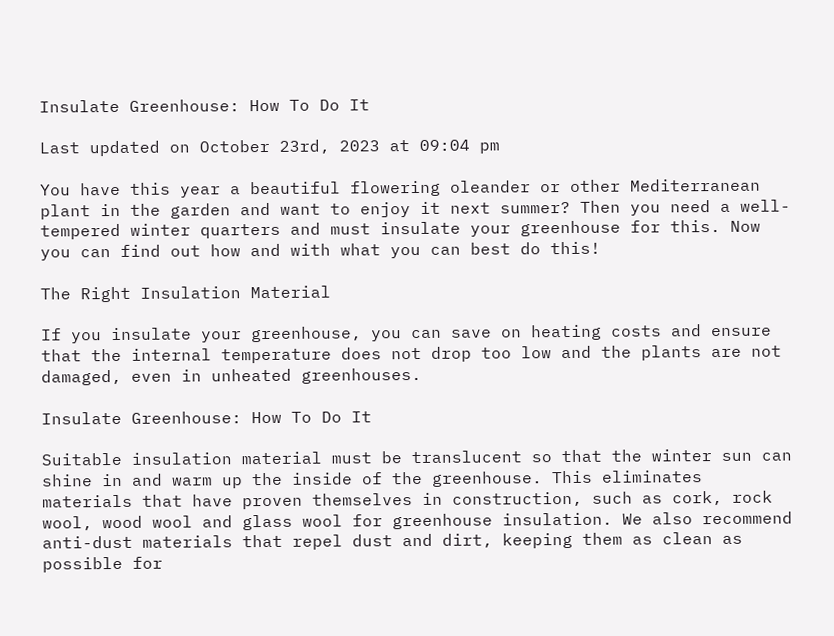Insulate Greenhouse: How To Do It

Last updated on October 23rd, 2023 at 09:04 pm

You have this year a beautiful flowering oleander or other Mediterranean plant in the garden and want to enjoy it next summer? Then you need a well-tempered winter quarters and must insulate your greenhouse for this. Now you can find out how and with what you can best do this!

The Right Insulation Material

If you insulate your greenhouse, you can save on heating costs and ensure that the internal temperature does not drop too low and the plants are not damaged, even in unheated greenhouses.

Insulate Greenhouse: How To Do It

Suitable insulation material must be translucent so that the winter sun can shine in and warm up the inside of the greenhouse. This eliminates materials that have proven themselves in construction, such as cork, rock wool, wood wool and glass wool for greenhouse insulation. We also recommend anti-dust materials that repel dust and dirt, keeping them as clean as possible for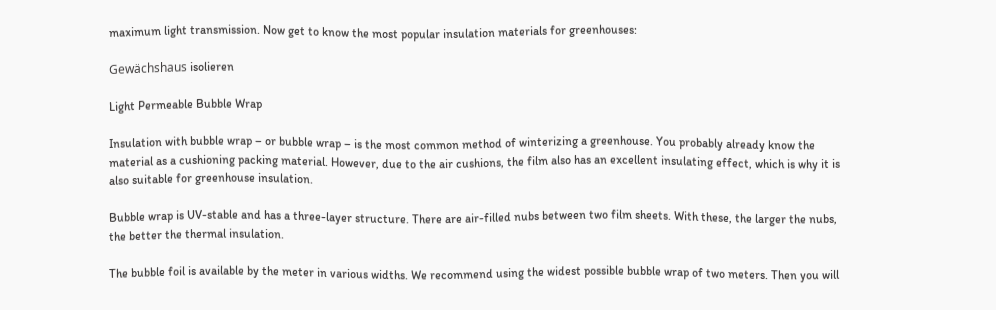maximum light transmission. Now get to know the most popular insulation materials for greenhouses:

Gewächshaus isolieren

Light Permeable Bubble Wrap

Insulation with bubble wrap – or bubble wrap – is the most common method of winterizing a greenhouse. You probably already know the material as a cushioning packing material. However, due to the air cushions, the film also has an excellent insulating effect, which is why it is also suitable for greenhouse insulation.

Bubble wrap is UV-stable and has a three-layer structure. There are air-filled nubs between two film sheets. With these, the larger the nubs, the better the thermal insulation.

The bubble foil is available by the meter in various widths. We recommend using the widest possible bubble wrap of two meters. Then you will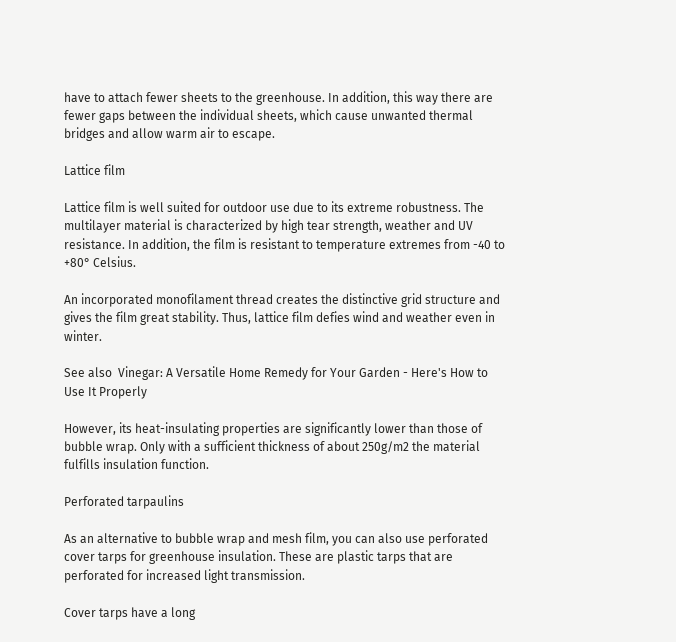have to attach fewer sheets to the greenhouse. In addition, this way there are fewer gaps between the individual sheets, which cause unwanted thermal bridges and allow warm air to escape.

Lattice film

Lattice film is well suited for outdoor use due to its extreme robustness. The multilayer material is characterized by high tear strength, weather and UV resistance. In addition, the film is resistant to temperature extremes from -40 to +80° Celsius.

An incorporated monofilament thread creates the distinctive grid structure and gives the film great stability. Thus, lattice film defies wind and weather even in winter.

See also  Vinegar: A Versatile Home Remedy for Your Garden - Here's How to Use It Properly

However, its heat-insulating properties are significantly lower than those of bubble wrap. Only with a sufficient thickness of about 250g/m2 the material fulfills insulation function.

Perforated tarpaulins

As an alternative to bubble wrap and mesh film, you can also use perforated cover tarps for greenhouse insulation. These are plastic tarps that are perforated for increased light transmission.

Cover tarps have a long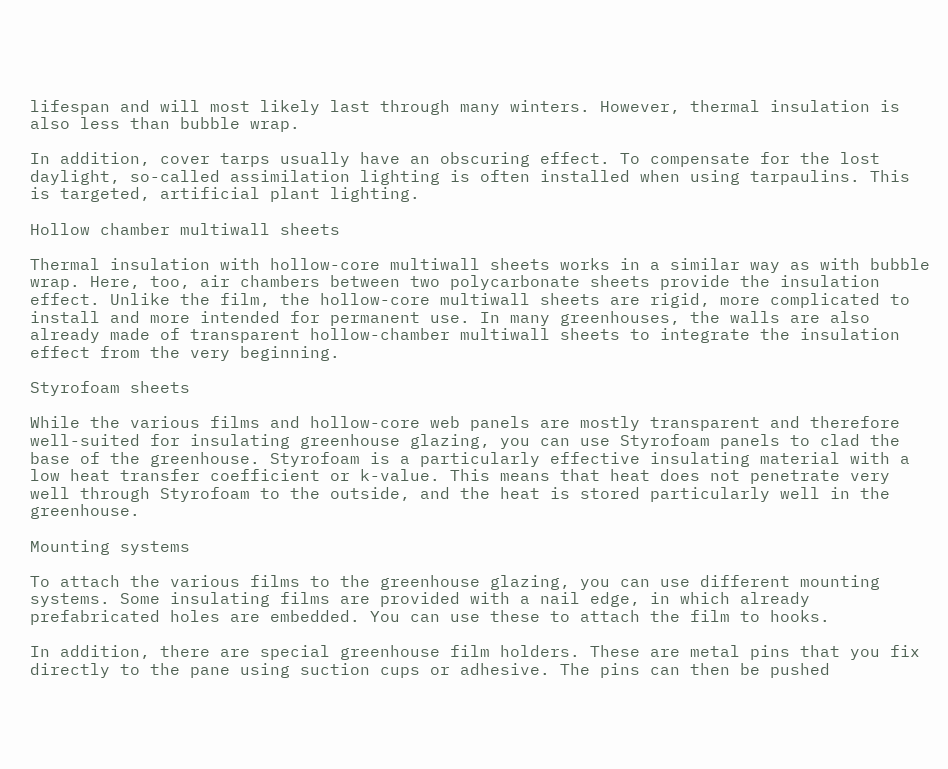lifespan and will most likely last through many winters. However, thermal insulation is also less than bubble wrap.

In addition, cover tarps usually have an obscuring effect. To compensate for the lost daylight, so-called assimilation lighting is often installed when using tarpaulins. This is targeted, artificial plant lighting.

Hollow chamber multiwall sheets

Thermal insulation with hollow-core multiwall sheets works in a similar way as with bubble wrap. Here, too, air chambers between two polycarbonate sheets provide the insulation effect. Unlike the film, the hollow-core multiwall sheets are rigid, more complicated to install and more intended for permanent use. In many greenhouses, the walls are also already made of transparent hollow-chamber multiwall sheets to integrate the insulation effect from the very beginning.

Styrofoam sheets

While the various films and hollow-core web panels are mostly transparent and therefore well-suited for insulating greenhouse glazing, you can use Styrofoam panels to clad the base of the greenhouse. Styrofoam is a particularly effective insulating material with a low heat transfer coefficient or k-value. This means that heat does not penetrate very well through Styrofoam to the outside, and the heat is stored particularly well in the greenhouse.

Mounting systems

To attach the various films to the greenhouse glazing, you can use different mounting systems. Some insulating films are provided with a nail edge, in which already prefabricated holes are embedded. You can use these to attach the film to hooks.

In addition, there are special greenhouse film holders. These are metal pins that you fix directly to the pane using suction cups or adhesive. The pins can then be pushed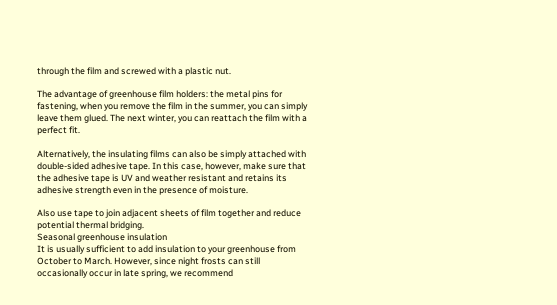through the film and screwed with a plastic nut.

The advantage of greenhouse film holders: the metal pins for fastening, when you remove the film in the summer, you can simply leave them glued. The next winter, you can reattach the film with a perfect fit.

Alternatively, the insulating films can also be simply attached with double-sided adhesive tape. In this case, however, make sure that the adhesive tape is UV and weather resistant and retains its adhesive strength even in the presence of moisture.

Also use tape to join adjacent sheets of film together and reduce potential thermal bridging.
Seasonal greenhouse insulation
It is usually sufficient to add insulation to your greenhouse from October to March. However, since night frosts can still occasionally occur in late spring, we recommend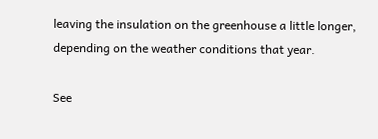leaving the insulation on the greenhouse a little longer, depending on the weather conditions that year.

See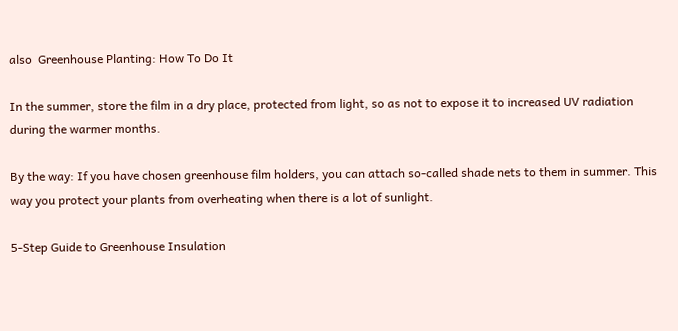also  Greenhouse Planting: How To Do It

In the summer, store the film in a dry place, protected from light, so as not to expose it to increased UV radiation during the warmer months.

By the way: If you have chosen greenhouse film holders, you can attach so-called shade nets to them in summer. This way you protect your plants from overheating when there is a lot of sunlight.

5-Step Guide to Greenhouse Insulation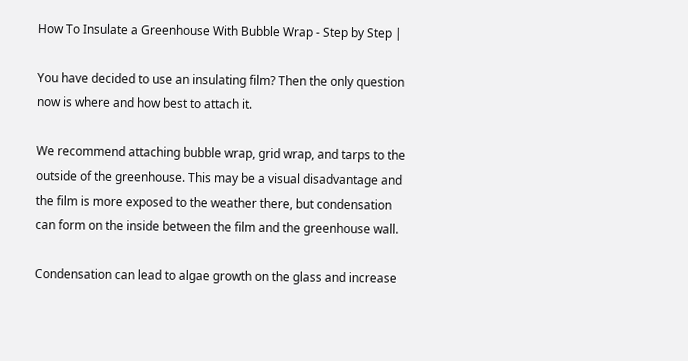How To Insulate a Greenhouse With Bubble Wrap - Step by Step |

You have decided to use an insulating film? Then the only question now is where and how best to attach it.

We recommend attaching bubble wrap, grid wrap, and tarps to the outside of the greenhouse. This may be a visual disadvantage and the film is more exposed to the weather there, but condensation can form on the inside between the film and the greenhouse wall.

Condensation can lead to algae growth on the glass and increase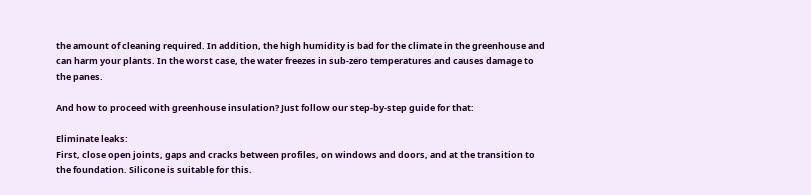the amount of cleaning required. In addition, the high humidity is bad for the climate in the greenhouse and can harm your plants. In the worst case, the water freezes in sub-zero temperatures and causes damage to the panes.

And how to proceed with greenhouse insulation? Just follow our step-by-step guide for that:

Eliminate leaks:
First, close open joints, gaps and cracks between profiles, on windows and doors, and at the transition to the foundation. Silicone is suitable for this.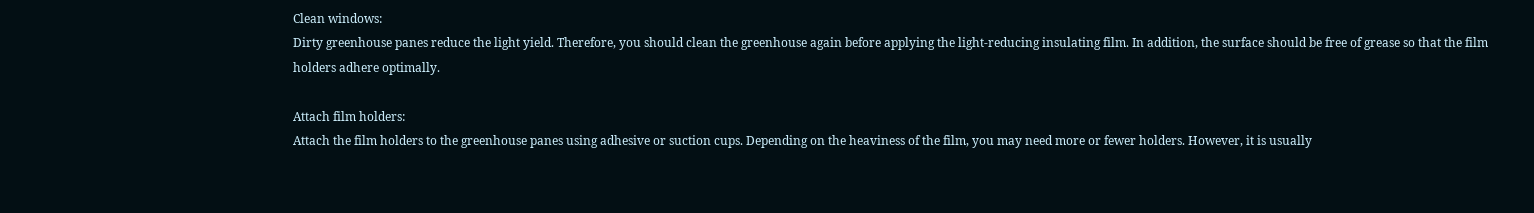Clean windows:
Dirty greenhouse panes reduce the light yield. Therefore, you should clean the greenhouse again before applying the light-reducing insulating film. In addition, the surface should be free of grease so that the film holders adhere optimally.

Attach film holders:
Attach the film holders to the greenhouse panes using adhesive or suction cups. Depending on the heaviness of the film, you may need more or fewer holders. However, it is usually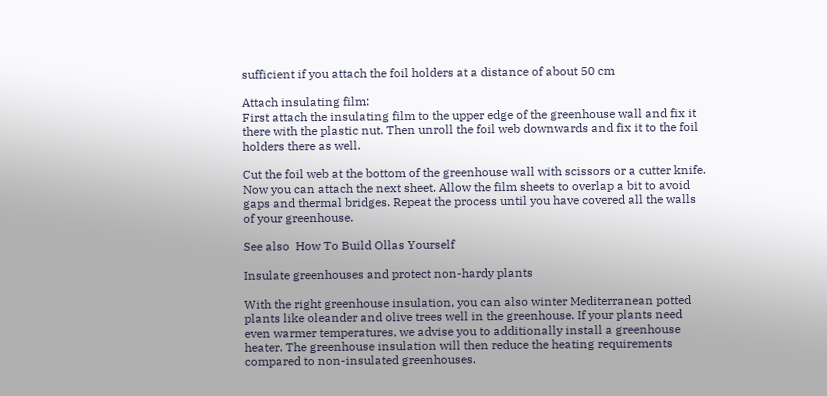sufficient if you attach the foil holders at a distance of about 50 cm

Attach insulating film:
First attach the insulating film to the upper edge of the greenhouse wall and fix it there with the plastic nut. Then unroll the foil web downwards and fix it to the foil holders there as well.

Cut the foil web at the bottom of the greenhouse wall with scissors or a cutter knife. Now you can attach the next sheet. Allow the film sheets to overlap a bit to avoid gaps and thermal bridges. Repeat the process until you have covered all the walls of your greenhouse.

See also  How To Build Ollas Yourself

Insulate greenhouses and protect non-hardy plants

With the right greenhouse insulation, you can also winter Mediterranean potted plants like oleander and olive trees well in the greenhouse. If your plants need even warmer temperatures, we advise you to additionally install a greenhouse heater. The greenhouse insulation will then reduce the heating requirements compared to non-insulated greenhouses.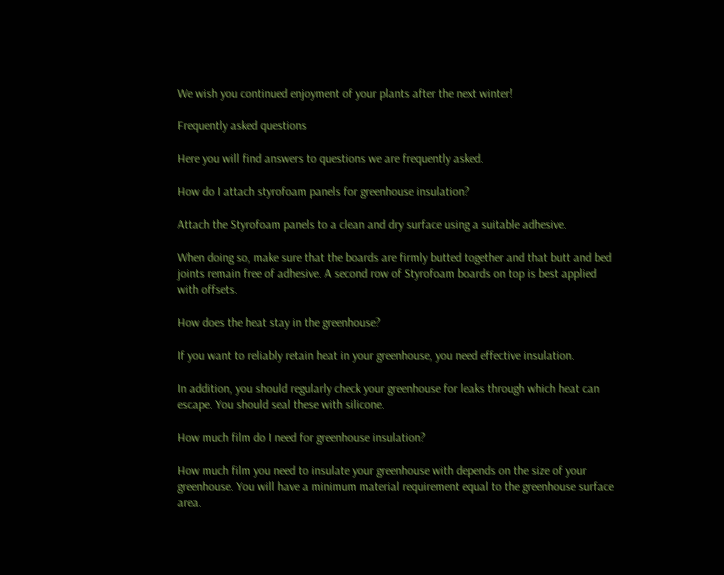We wish you continued enjoyment of your plants after the next winter!

Frequently asked questions

Here you will find answers to questions we are frequently asked.

How do I attach styrofoam panels for greenhouse insulation?

Attach the Styrofoam panels to a clean and dry surface using a suitable adhesive.

When doing so, make sure that the boards are firmly butted together and that butt and bed joints remain free of adhesive. A second row of Styrofoam boards on top is best applied with offsets.

How does the heat stay in the greenhouse?

If you want to reliably retain heat in your greenhouse, you need effective insulation.

In addition, you should regularly check your greenhouse for leaks through which heat can escape. You should seal these with silicone.

How much film do I need for greenhouse insulation?

How much film you need to insulate your greenhouse with depends on the size of your greenhouse. You will have a minimum material requirement equal to the greenhouse surface area.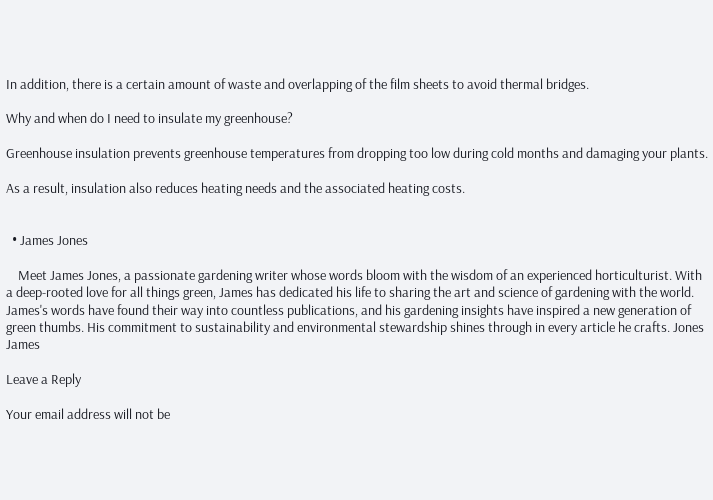In addition, there is a certain amount of waste and overlapping of the film sheets to avoid thermal bridges.

Why and when do I need to insulate my greenhouse?

Greenhouse insulation prevents greenhouse temperatures from dropping too low during cold months and damaging your plants.

As a result, insulation also reduces heating needs and the associated heating costs.


  • James Jones

    Meet James Jones, a passionate gardening writer whose words bloom with the wisdom of an experienced horticulturist. With a deep-rooted love for all things green, James has dedicated his life to sharing the art and science of gardening with the world. James's words have found their way into countless publications, and his gardening insights have inspired a new generation of green thumbs. His commitment to sustainability and environmental stewardship shines through in every article he crafts. Jones James

Leave a Reply

Your email address will not be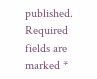published. Required fields are marked *